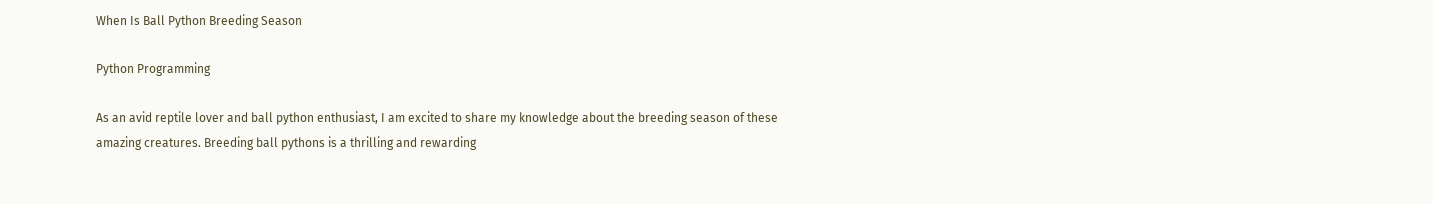When Is Ball Python Breeding Season

Python Programming

As an avid reptile lover and ball python enthusiast, I am excited to share my knowledge about the breeding season of these amazing creatures. Breeding ball pythons is a thrilling and rewarding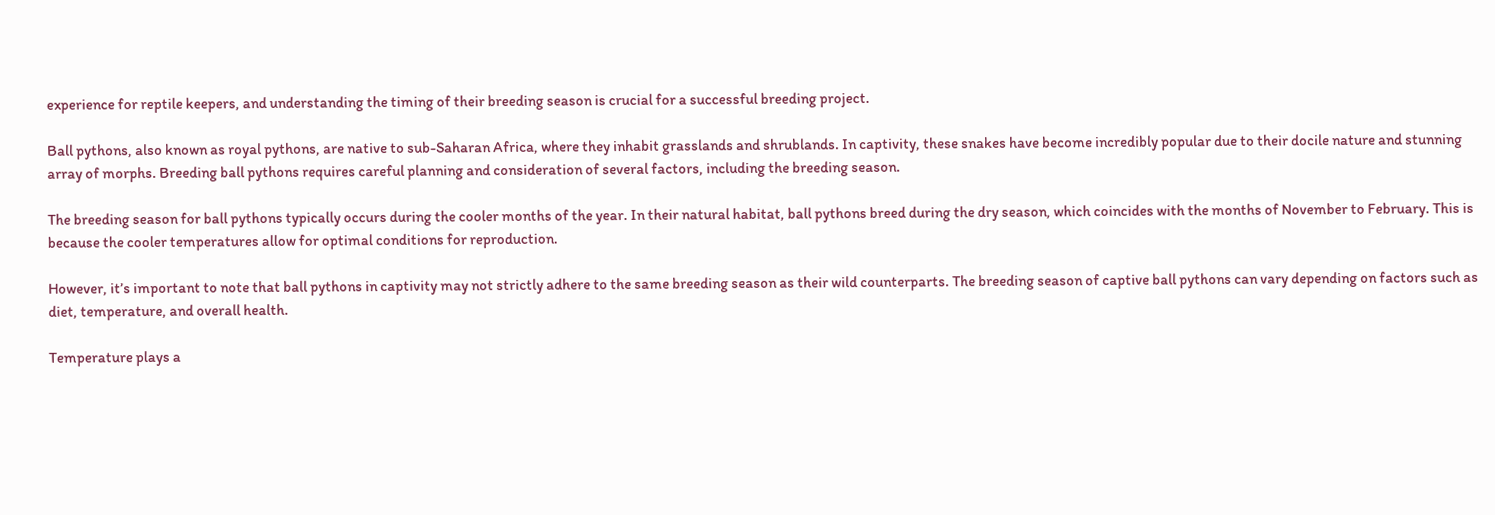experience for reptile keepers, and understanding the timing of their breeding season is crucial for a successful breeding project.

Ball pythons, also known as royal pythons, are native to sub-Saharan Africa, where they inhabit grasslands and shrublands. In captivity, these snakes have become incredibly popular due to their docile nature and stunning array of morphs. Breeding ball pythons requires careful planning and consideration of several factors, including the breeding season.

The breeding season for ball pythons typically occurs during the cooler months of the year. In their natural habitat, ball pythons breed during the dry season, which coincides with the months of November to February. This is because the cooler temperatures allow for optimal conditions for reproduction.

However, it’s important to note that ball pythons in captivity may not strictly adhere to the same breeding season as their wild counterparts. The breeding season of captive ball pythons can vary depending on factors such as diet, temperature, and overall health.

Temperature plays a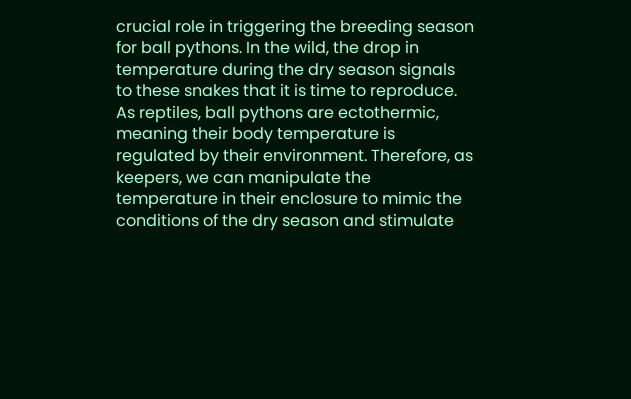crucial role in triggering the breeding season for ball pythons. In the wild, the drop in temperature during the dry season signals to these snakes that it is time to reproduce. As reptiles, ball pythons are ectothermic, meaning their body temperature is regulated by their environment. Therefore, as keepers, we can manipulate the temperature in their enclosure to mimic the conditions of the dry season and stimulate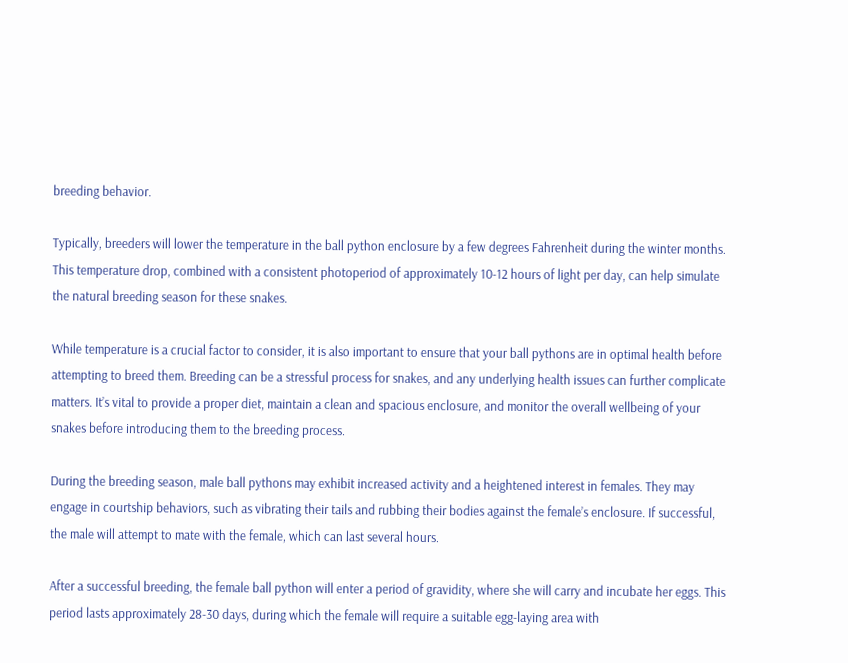breeding behavior.

Typically, breeders will lower the temperature in the ball python enclosure by a few degrees Fahrenheit during the winter months. This temperature drop, combined with a consistent photoperiod of approximately 10-12 hours of light per day, can help simulate the natural breeding season for these snakes.

While temperature is a crucial factor to consider, it is also important to ensure that your ball pythons are in optimal health before attempting to breed them. Breeding can be a stressful process for snakes, and any underlying health issues can further complicate matters. It’s vital to provide a proper diet, maintain a clean and spacious enclosure, and monitor the overall wellbeing of your snakes before introducing them to the breeding process.

During the breeding season, male ball pythons may exhibit increased activity and a heightened interest in females. They may engage in courtship behaviors, such as vibrating their tails and rubbing their bodies against the female’s enclosure. If successful, the male will attempt to mate with the female, which can last several hours.

After a successful breeding, the female ball python will enter a period of gravidity, where she will carry and incubate her eggs. This period lasts approximately 28-30 days, during which the female will require a suitable egg-laying area with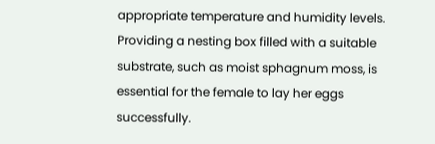appropriate temperature and humidity levels. Providing a nesting box filled with a suitable substrate, such as moist sphagnum moss, is essential for the female to lay her eggs successfully.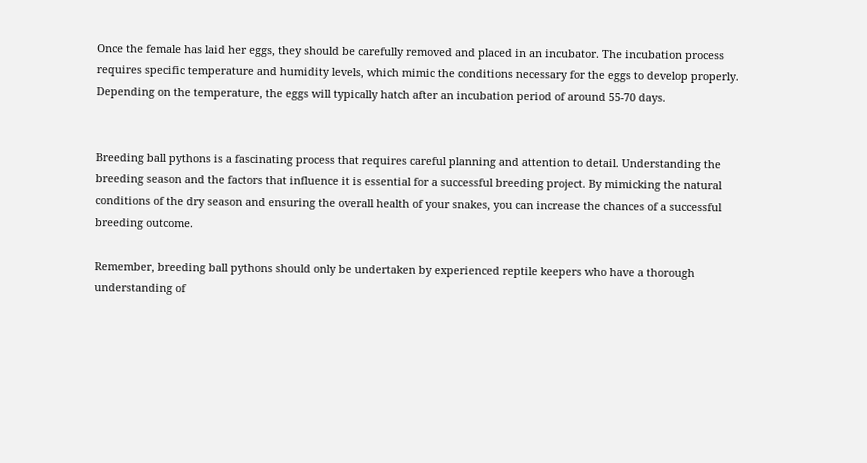Once the female has laid her eggs, they should be carefully removed and placed in an incubator. The incubation process requires specific temperature and humidity levels, which mimic the conditions necessary for the eggs to develop properly. Depending on the temperature, the eggs will typically hatch after an incubation period of around 55-70 days.


Breeding ball pythons is a fascinating process that requires careful planning and attention to detail. Understanding the breeding season and the factors that influence it is essential for a successful breeding project. By mimicking the natural conditions of the dry season and ensuring the overall health of your snakes, you can increase the chances of a successful breeding outcome.

Remember, breeding ball pythons should only be undertaken by experienced reptile keepers who have a thorough understanding of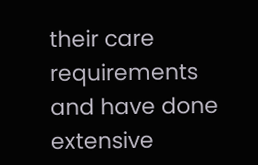their care requirements and have done extensive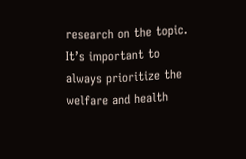research on the topic. It’s important to always prioritize the welfare and health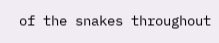of the snakes throughout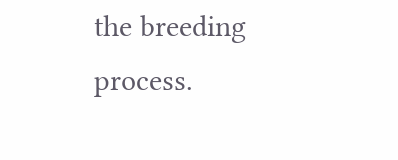the breeding process.